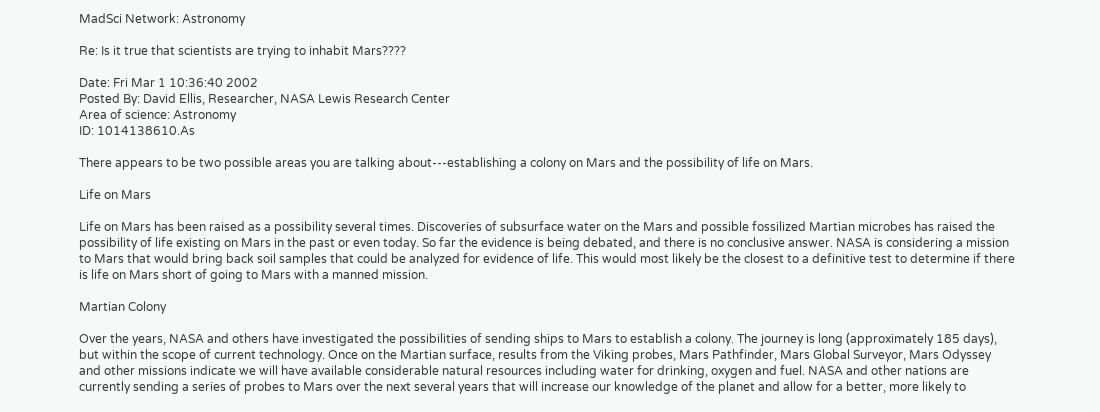MadSci Network: Astronomy

Re: Is it true that scientists are trying to inhabit Mars????

Date: Fri Mar 1 10:36:40 2002
Posted By: David Ellis, Researcher, NASA Lewis Research Center
Area of science: Astronomy
ID: 1014138610.As

There appears to be two possible areas you are talking about---establishing a colony on Mars and the possibility of life on Mars.

Life on Mars

Life on Mars has been raised as a possibility several times. Discoveries of subsurface water on the Mars and possible fossilized Martian microbes has raised the possibility of life existing on Mars in the past or even today. So far the evidence is being debated, and there is no conclusive answer. NASA is considering a mission to Mars that would bring back soil samples that could be analyzed for evidence of life. This would most likely be the closest to a definitive test to determine if there is life on Mars short of going to Mars with a manned mission.

Martian Colony

Over the years, NASA and others have investigated the possibilities of sending ships to Mars to establish a colony. The journey is long (approximately 185 days), but within the scope of current technology. Once on the Martian surface, results from the Viking probes, Mars Pathfinder, Mars Global Surveyor, Mars Odyssey and other missions indicate we will have available considerable natural resources including water for drinking, oxygen and fuel. NASA and other nations are currently sending a series of probes to Mars over the next several years that will increase our knowledge of the planet and allow for a better, more likely to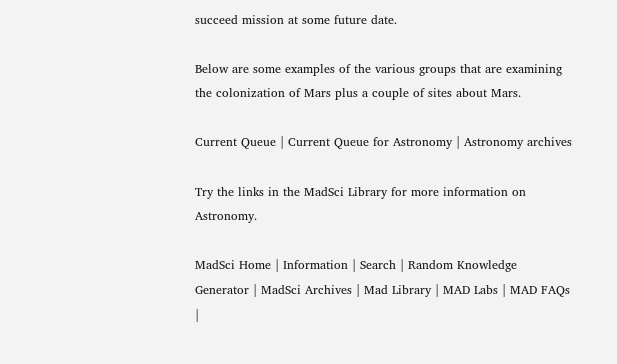succeed mission at some future date.

Below are some examples of the various groups that are examining the colonization of Mars plus a couple of sites about Mars.

Current Queue | Current Queue for Astronomy | Astronomy archives

Try the links in the MadSci Library for more information on Astronomy.

MadSci Home | Information | Search | Random Knowledge Generator | MadSci Archives | Mad Library | MAD Labs | MAD FAQs |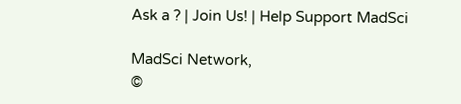Ask a ? | Join Us! | Help Support MadSci

MadSci Network,
©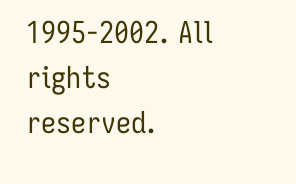1995-2002. All rights reserved.